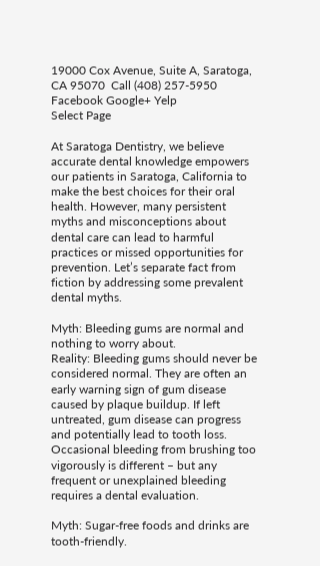19000 Cox Avenue, Suite A, Saratoga, CA 95070  Call (408) 257-5950   Facebook Google+ Yelp
Select Page

At Saratoga Dentistry, we believe accurate dental knowledge empowers our patients in Saratoga, California to make the best choices for their oral health. However, many persistent myths and misconceptions about dental care can lead to harmful practices or missed opportunities for prevention. Let’s separate fact from fiction by addressing some prevalent dental myths.

Myth: Bleeding gums are normal and nothing to worry about.
Reality: Bleeding gums should never be considered normal. They are often an early warning sign of gum disease caused by plaque buildup. If left untreated, gum disease can progress and potentially lead to tooth loss. Occasional bleeding from brushing too vigorously is different – but any frequent or unexplained bleeding requires a dental evaluation.

Myth: Sugar-free foods and drinks are tooth-friendly.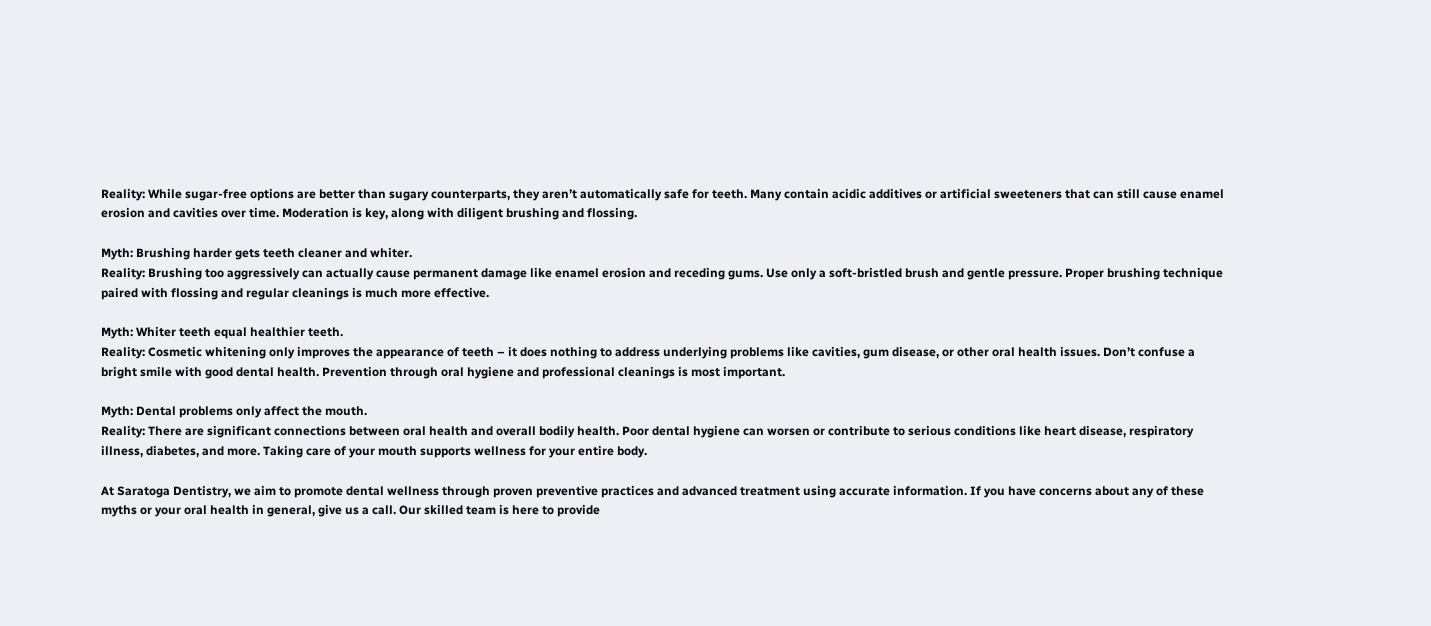Reality: While sugar-free options are better than sugary counterparts, they aren’t automatically safe for teeth. Many contain acidic additives or artificial sweeteners that can still cause enamel erosion and cavities over time. Moderation is key, along with diligent brushing and flossing.

Myth: Brushing harder gets teeth cleaner and whiter.
Reality: Brushing too aggressively can actually cause permanent damage like enamel erosion and receding gums. Use only a soft-bristled brush and gentle pressure. Proper brushing technique paired with flossing and regular cleanings is much more effective.

Myth: Whiter teeth equal healthier teeth.
Reality: Cosmetic whitening only improves the appearance of teeth – it does nothing to address underlying problems like cavities, gum disease, or other oral health issues. Don’t confuse a bright smile with good dental health. Prevention through oral hygiene and professional cleanings is most important.

Myth: Dental problems only affect the mouth.
Reality: There are significant connections between oral health and overall bodily health. Poor dental hygiene can worsen or contribute to serious conditions like heart disease, respiratory illness, diabetes, and more. Taking care of your mouth supports wellness for your entire body.

At Saratoga Dentistry, we aim to promote dental wellness through proven preventive practices and advanced treatment using accurate information. If you have concerns about any of these myths or your oral health in general, give us a call. Our skilled team is here to provide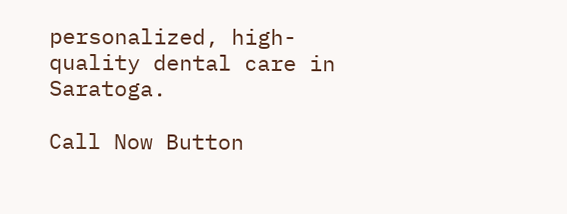personalized, high-quality dental care in Saratoga.

Call Now Button